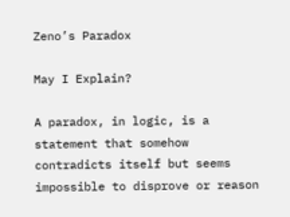Zeno’s Paradox

May I Explain?

A paradox, in logic, is a statement that somehow contradicts itself but seems impossible to disprove or reason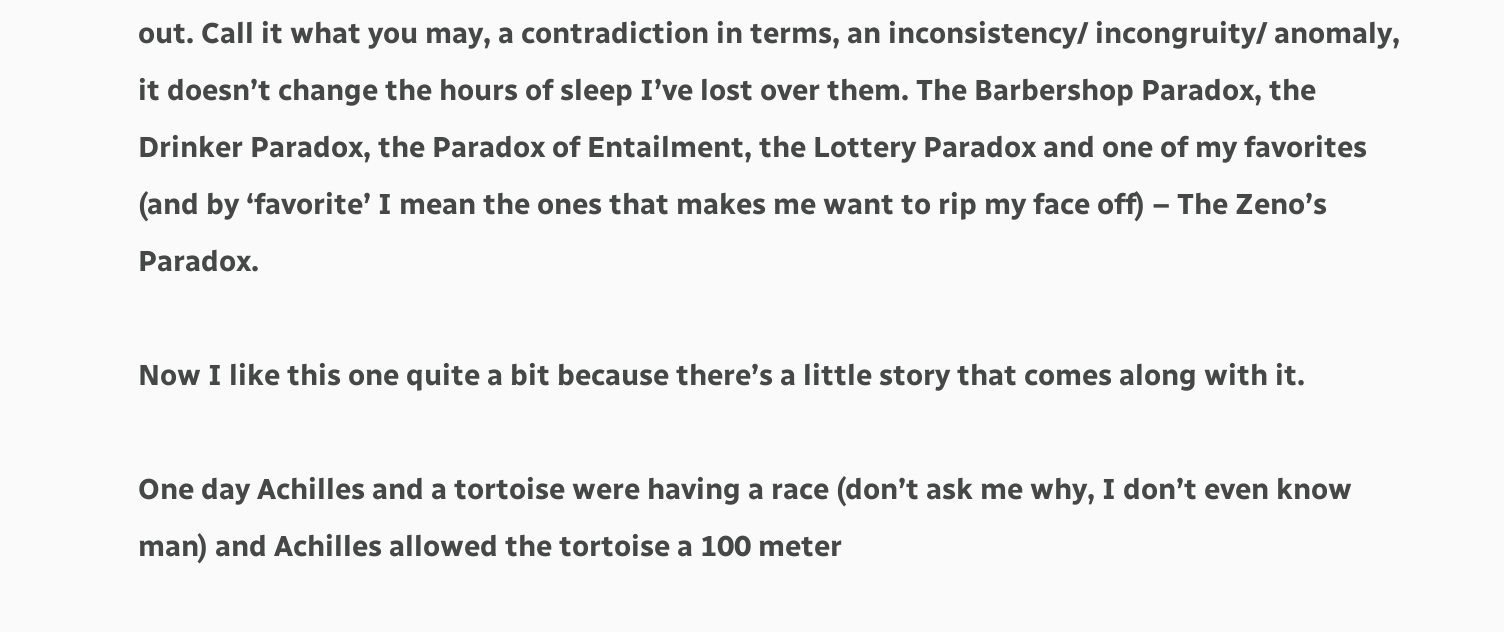out. Call it what you may, a contradiction in terms, an inconsistency/ incongruity/ anomaly, it doesn’t change the hours of sleep I’ve lost over them. The Barbershop Paradox, the Drinker Paradox, the Paradox of Entailment, the Lottery Paradox and one of my favorites (and by ‘favorite’ I mean the ones that makes me want to rip my face off) – The Zeno’s Paradox.

Now I like this one quite a bit because there’s a little story that comes along with it.

One day Achilles and a tortoise were having a race (don’t ask me why, I don’t even know man) and Achilles allowed the tortoise a 100 meter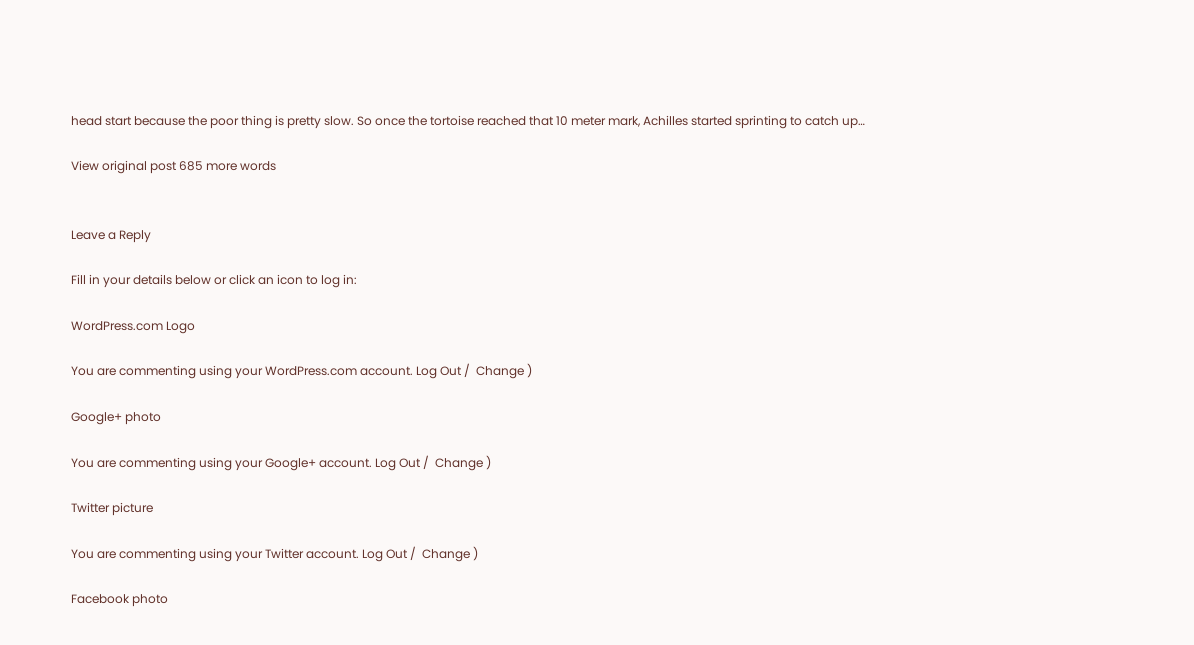head start because the poor thing is pretty slow. So once the tortoise reached that 10 meter mark, Achilles started sprinting to catch up…

View original post 685 more words


Leave a Reply

Fill in your details below or click an icon to log in:

WordPress.com Logo

You are commenting using your WordPress.com account. Log Out /  Change )

Google+ photo

You are commenting using your Google+ account. Log Out /  Change )

Twitter picture

You are commenting using your Twitter account. Log Out /  Change )

Facebook photo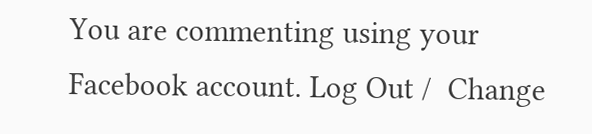You are commenting using your Facebook account. Log Out /  Change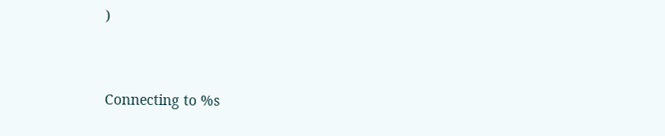)


Connecting to %s